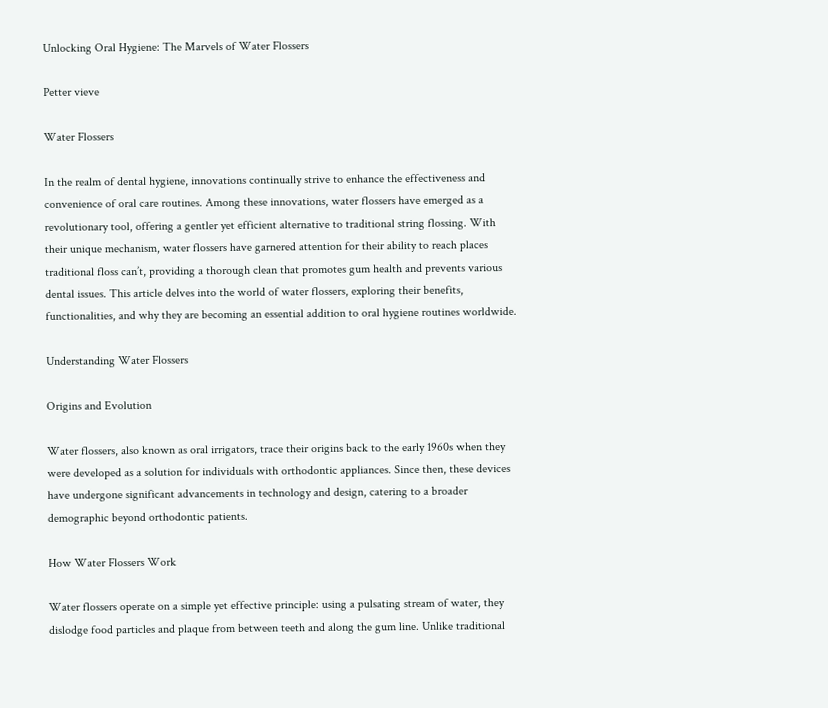Unlocking Oral Hygiene: The Marvels of Water Flossers

Petter vieve

Water Flossers

In the realm of dental hygiene, innovations continually strive to enhance the effectiveness and convenience of oral care routines. Among these innovations, water flossers have emerged as a revolutionary tool, offering a gentler yet efficient alternative to traditional string flossing. With their unique mechanism, water flossers have garnered attention for their ability to reach places traditional floss can’t, providing a thorough clean that promotes gum health and prevents various dental issues. This article delves into the world of water flossers, exploring their benefits, functionalities, and why they are becoming an essential addition to oral hygiene routines worldwide.

Understanding Water Flossers

Origins and Evolution

Water flossers, also known as oral irrigators, trace their origins back to the early 1960s when they were developed as a solution for individuals with orthodontic appliances. Since then, these devices have undergone significant advancements in technology and design, catering to a broader demographic beyond orthodontic patients.

How Water Flossers Work

Water flossers operate on a simple yet effective principle: using a pulsating stream of water, they dislodge food particles and plaque from between teeth and along the gum line. Unlike traditional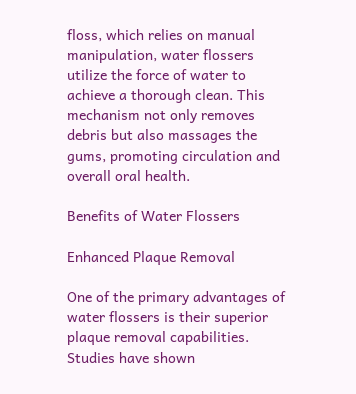floss, which relies on manual manipulation, water flossers utilize the force of water to achieve a thorough clean. This mechanism not only removes debris but also massages the gums, promoting circulation and overall oral health.

Benefits of Water Flossers

Enhanced Plaque Removal

One of the primary advantages of water flossers is their superior plaque removal capabilities. Studies have shown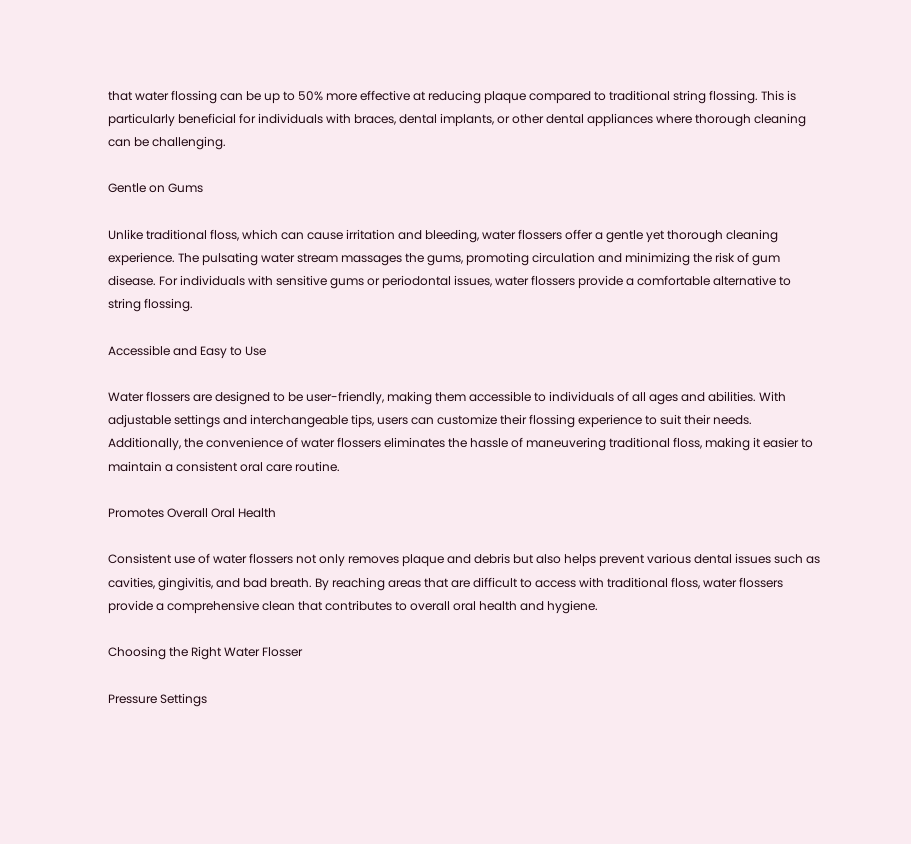that water flossing can be up to 50% more effective at reducing plaque compared to traditional string flossing. This is particularly beneficial for individuals with braces, dental implants, or other dental appliances where thorough cleaning can be challenging.

Gentle on Gums

Unlike traditional floss, which can cause irritation and bleeding, water flossers offer a gentle yet thorough cleaning experience. The pulsating water stream massages the gums, promoting circulation and minimizing the risk of gum disease. For individuals with sensitive gums or periodontal issues, water flossers provide a comfortable alternative to string flossing.

Accessible and Easy to Use

Water flossers are designed to be user-friendly, making them accessible to individuals of all ages and abilities. With adjustable settings and interchangeable tips, users can customize their flossing experience to suit their needs. Additionally, the convenience of water flossers eliminates the hassle of maneuvering traditional floss, making it easier to maintain a consistent oral care routine.

Promotes Overall Oral Health

Consistent use of water flossers not only removes plaque and debris but also helps prevent various dental issues such as cavities, gingivitis, and bad breath. By reaching areas that are difficult to access with traditional floss, water flossers provide a comprehensive clean that contributes to overall oral health and hygiene.

Choosing the Right Water Flosser

Pressure Settings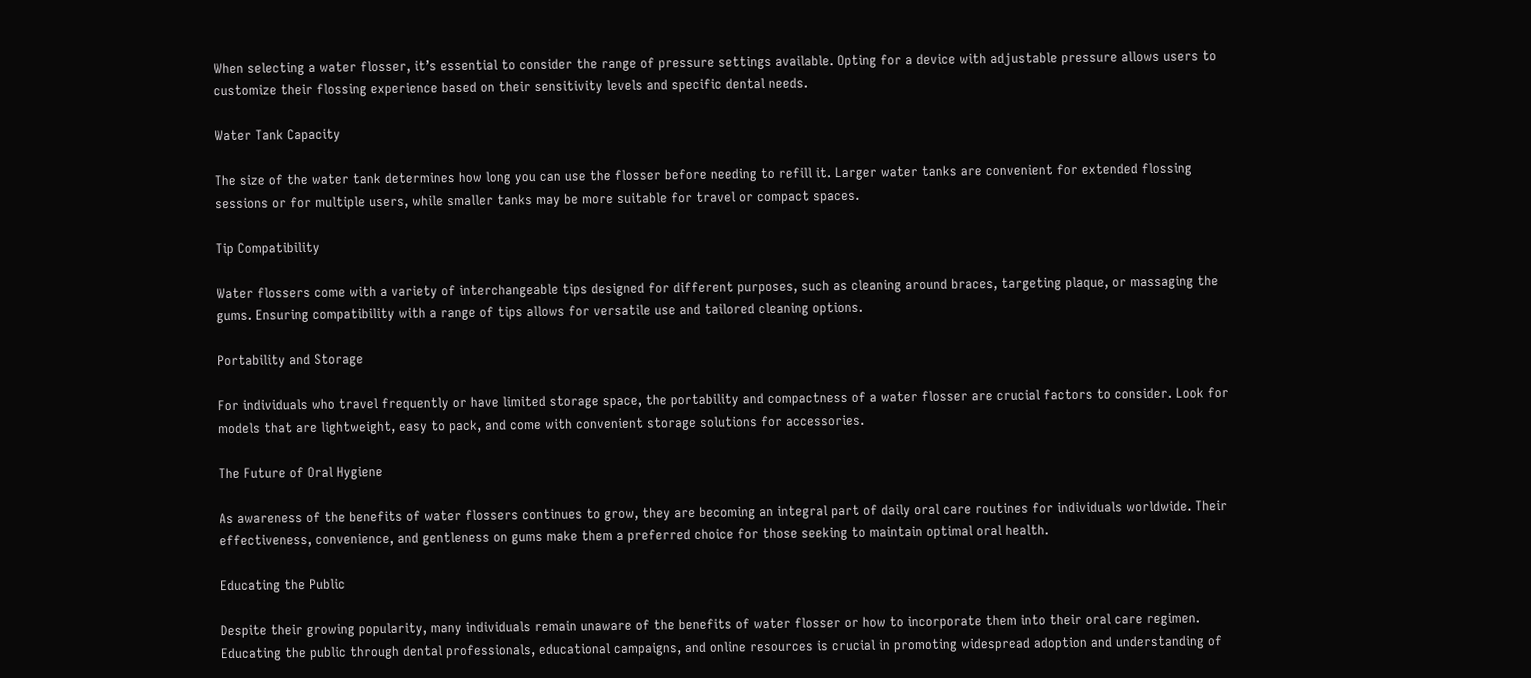When selecting a water flosser, it’s essential to consider the range of pressure settings available. Opting for a device with adjustable pressure allows users to customize their flossing experience based on their sensitivity levels and specific dental needs.

Water Tank Capacity

The size of the water tank determines how long you can use the flosser before needing to refill it. Larger water tanks are convenient for extended flossing sessions or for multiple users, while smaller tanks may be more suitable for travel or compact spaces.

Tip Compatibility

Water flossers come with a variety of interchangeable tips designed for different purposes, such as cleaning around braces, targeting plaque, or massaging the gums. Ensuring compatibility with a range of tips allows for versatile use and tailored cleaning options.

Portability and Storage

For individuals who travel frequently or have limited storage space, the portability and compactness of a water flosser are crucial factors to consider. Look for models that are lightweight, easy to pack, and come with convenient storage solutions for accessories.

The Future of Oral Hygiene

As awareness of the benefits of water flossers continues to grow, they are becoming an integral part of daily oral care routines for individuals worldwide. Their effectiveness, convenience, and gentleness on gums make them a preferred choice for those seeking to maintain optimal oral health.

Educating the Public

Despite their growing popularity, many individuals remain unaware of the benefits of water flosser or how to incorporate them into their oral care regimen. Educating the public through dental professionals, educational campaigns, and online resources is crucial in promoting widespread adoption and understanding of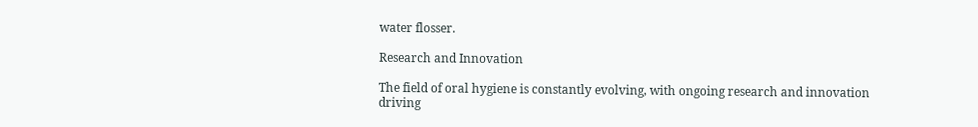water flosser.

Research and Innovation

The field of oral hygiene is constantly evolving, with ongoing research and innovation driving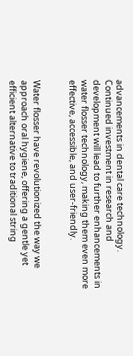advancements in dental care technology. Continued investment in research and development will lead to further enhancements in water flosser technology, making them even more effective, accessible, and user-friendly.


Water flosser have revolutionized the way we approach oral hygiene, offering a gentle yet efficient alternative to traditional string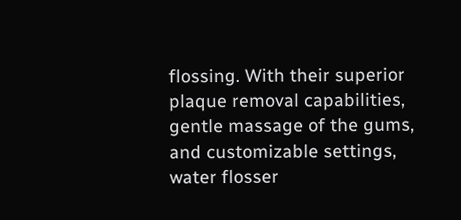flossing. With their superior plaque removal capabilities, gentle massage of the gums, and customizable settings, water flosser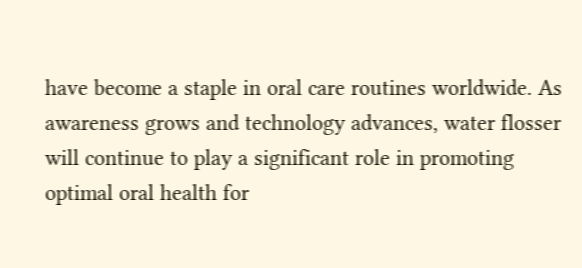have become a staple in oral care routines worldwide. As awareness grows and technology advances, water flosser will continue to play a significant role in promoting optimal oral health for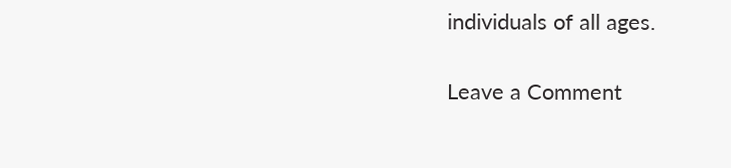individuals of all ages.

Leave a Comment